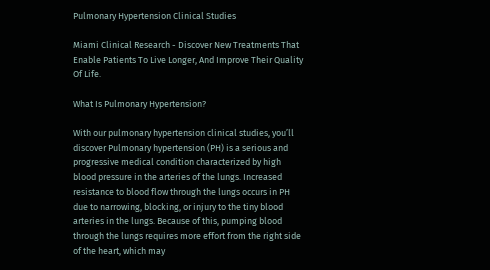Pulmonary Hypertension Clinical Studies

Miami Clinical Research - Discover New Treatments That Enable Patients To Live Longer, And Improve Their Quality Of Life.

What Is Pulmonary Hypertension?

With our pulmonary hypertension clinical studies, you’ll discover Pulmonary hypertension (PH) is a serious and progressive medical condition characterized by high blood pressure in the arteries of the lungs. Increased resistance to blood flow through the lungs occurs in PH due to narrowing, blocking, or injury to the tiny blood arteries in the lungs. Because of this, pumping blood through the lungs requires more effort from the right side of the heart, which may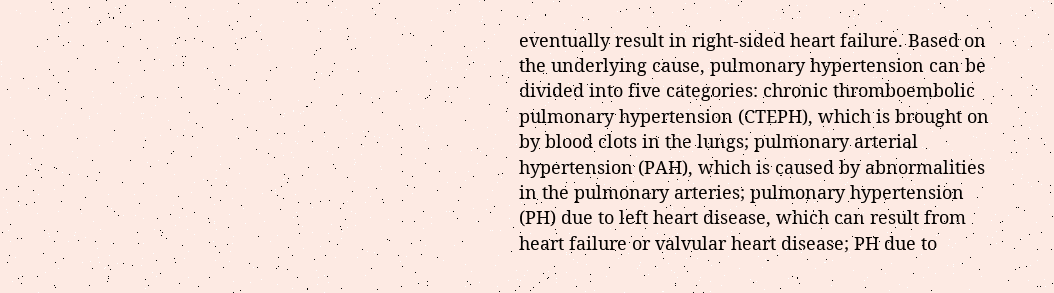eventually result in right-sided heart failure. Based on the underlying cause, pulmonary hypertension can be divided into five categories: chronic thromboembolic pulmonary hypertension (CTEPH), which is brought on by blood clots in the lungs; pulmonary arterial hypertension (PAH), which is caused by abnormalities in the pulmonary arteries; pulmonary hypertension (PH) due to left heart disease, which can result from heart failure or valvular heart disease; PH due to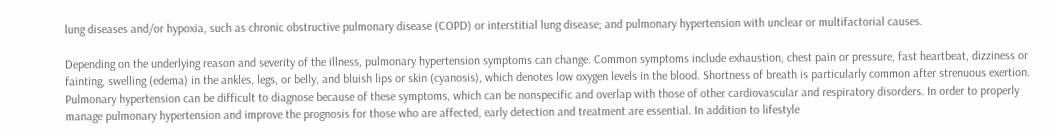lung diseases and/or hypoxia, such as chronic obstructive pulmonary disease (COPD) or interstitial lung disease; and pulmonary hypertension with unclear or multifactorial causes.

Depending on the underlying reason and severity of the illness, pulmonary hypertension symptoms can change. Common symptoms include exhaustion, chest pain or pressure, fast heartbeat, dizziness or fainting, swelling (edema) in the ankles, legs, or belly, and bluish lips or skin (cyanosis), which denotes low oxygen levels in the blood. Shortness of breath is particularly common after strenuous exertion. Pulmonary hypertension can be difficult to diagnose because of these symptoms, which can be nonspecific and overlap with those of other cardiovascular and respiratory disorders. In order to properly manage pulmonary hypertension and improve the prognosis for those who are affected, early detection and treatment are essential. In addition to lifestyle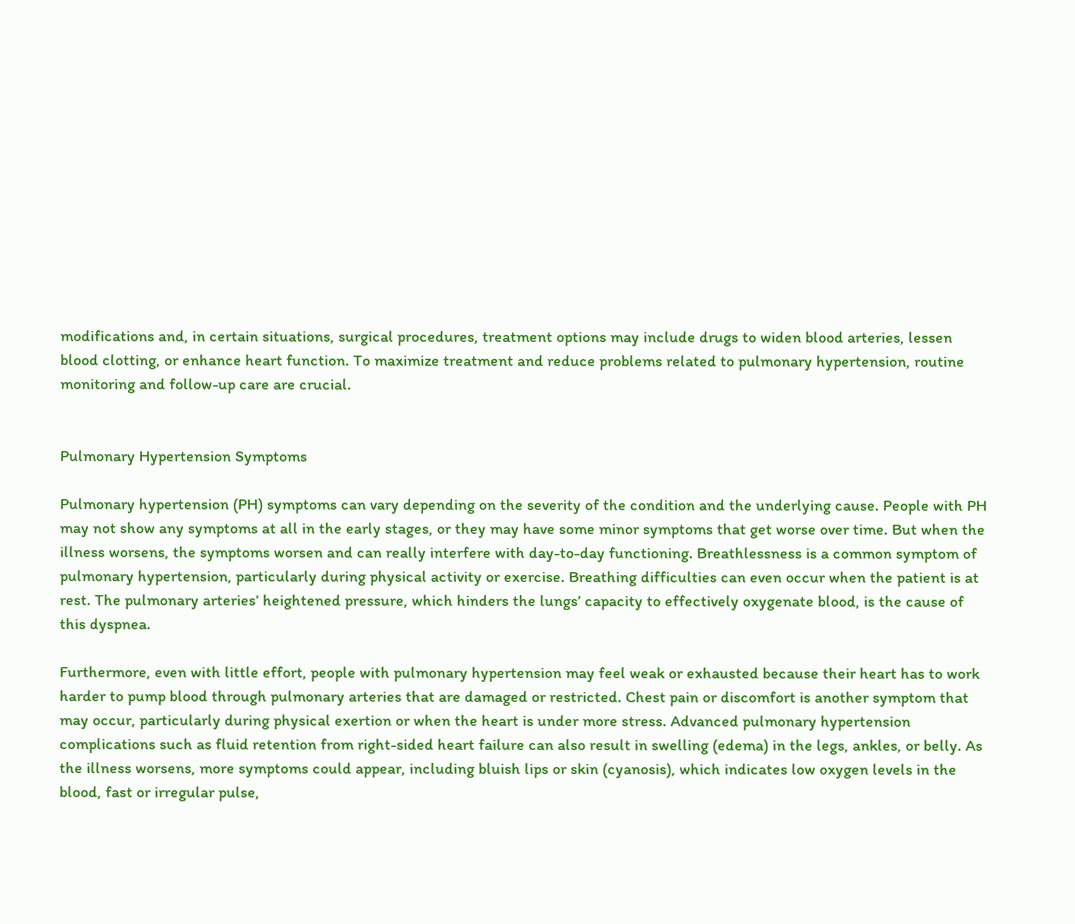modifications and, in certain situations, surgical procedures, treatment options may include drugs to widen blood arteries, lessen blood clotting, or enhance heart function. To maximize treatment and reduce problems related to pulmonary hypertension, routine monitoring and follow-up care are crucial.


Pulmonary Hypertension Symptoms

Pulmonary hypertension (PH) symptoms can vary depending on the severity of the condition and the underlying cause. People with PH may not show any symptoms at all in the early stages, or they may have some minor symptoms that get worse over time. But when the illness worsens, the symptoms worsen and can really interfere with day-to-day functioning. Breathlessness is a common symptom of pulmonary hypertension, particularly during physical activity or exercise. Breathing difficulties can even occur when the patient is at rest. The pulmonary arteries’ heightened pressure, which hinders the lungs’ capacity to effectively oxygenate blood, is the cause of this dyspnea.

Furthermore, even with little effort, people with pulmonary hypertension may feel weak or exhausted because their heart has to work harder to pump blood through pulmonary arteries that are damaged or restricted. Chest pain or discomfort is another symptom that may occur, particularly during physical exertion or when the heart is under more stress. Advanced pulmonary hypertension complications such as fluid retention from right-sided heart failure can also result in swelling (edema) in the legs, ankles, or belly. As the illness worsens, more symptoms could appear, including bluish lips or skin (cyanosis), which indicates low oxygen levels in the blood, fast or irregular pulse,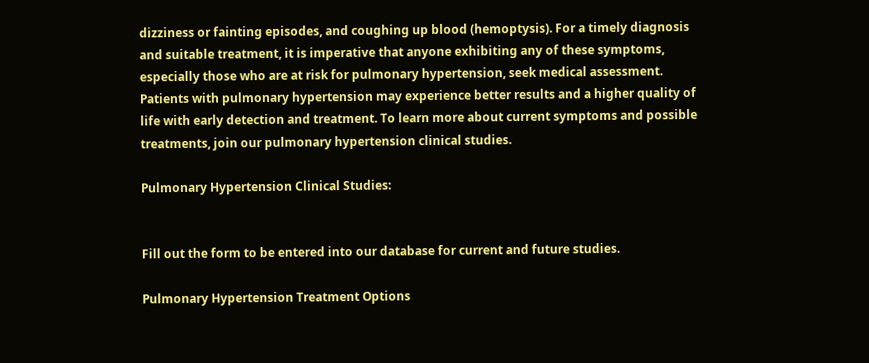dizziness or fainting episodes, and coughing up blood (hemoptysis). For a timely diagnosis and suitable treatment, it is imperative that anyone exhibiting any of these symptoms, especially those who are at risk for pulmonary hypertension, seek medical assessment. Patients with pulmonary hypertension may experience better results and a higher quality of life with early detection and treatment. To learn more about current symptoms and possible treatments, join our pulmonary hypertension clinical studies.

Pulmonary Hypertension Clinical Studies:


Fill out the form to be entered into our database for current and future studies.

Pulmonary Hypertension Treatment Options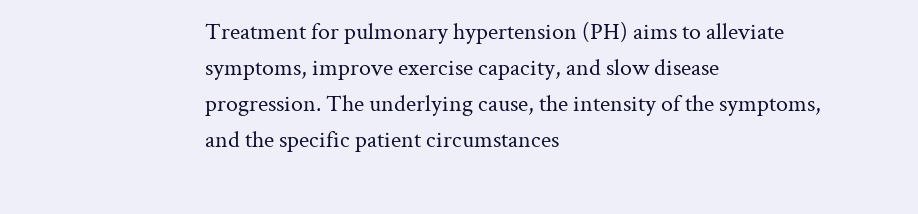Treatment for pulmonary hypertension (PH) aims to alleviate symptoms, improve exercise capacity, and slow disease progression. The underlying cause, the intensity of the symptoms, and the specific patient circumstances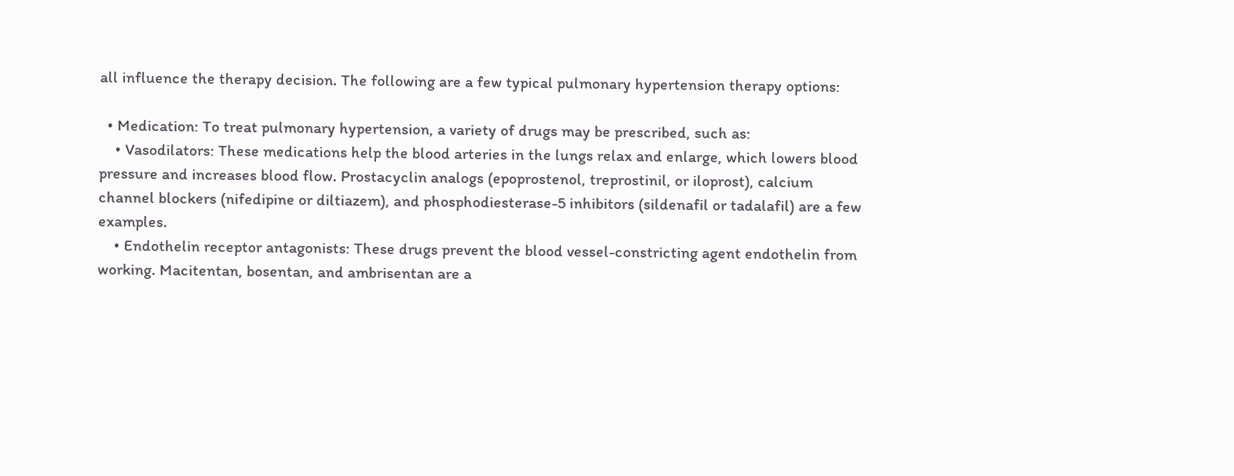all influence the therapy decision. The following are a few typical pulmonary hypertension therapy options:

  • Medication: To treat pulmonary hypertension, a variety of drugs may be prescribed, such as:
    • Vasodilators: These medications help the blood arteries in the lungs relax and enlarge, which lowers blood pressure and increases blood flow. Prostacyclin analogs (epoprostenol, treprostinil, or iloprost), calcium channel blockers (nifedipine or diltiazem), and phosphodiesterase-5 inhibitors (sildenafil or tadalafil) are a few examples.
    • Endothelin receptor antagonists: These drugs prevent the blood vessel-constricting agent endothelin from working. Macitentan, bosentan, and ambrisentan are a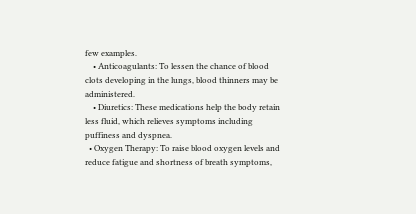few examples.
    • Anticoagulants: To lessen the chance of blood clots developing in the lungs, blood thinners may be administered.
    • Diuretics: These medications help the body retain less fluid, which relieves symptoms including puffiness and dyspnea.
  • Oxygen Therapy: To raise blood oxygen levels and reduce fatigue and shortness of breath symptoms,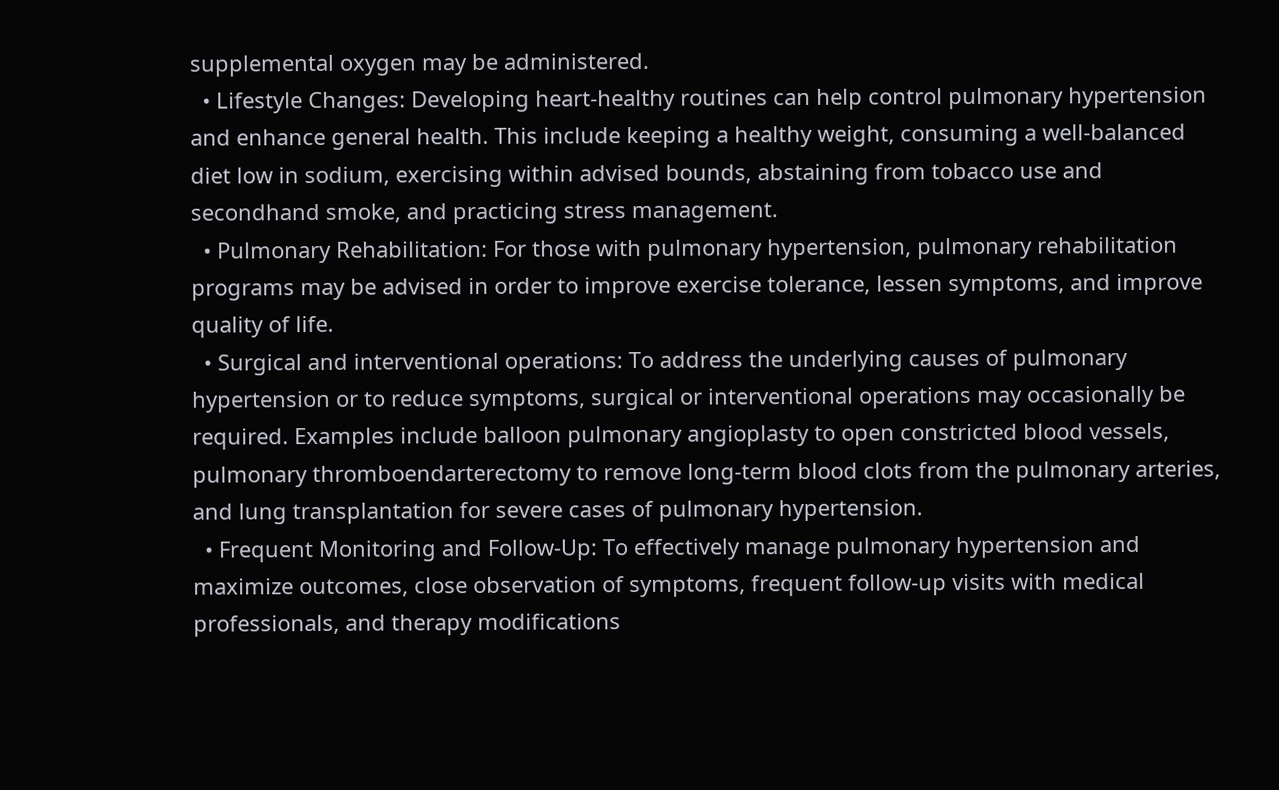supplemental oxygen may be administered.
  • Lifestyle Changes: Developing heart-healthy routines can help control pulmonary hypertension and enhance general health. This include keeping a healthy weight, consuming a well-balanced diet low in sodium, exercising within advised bounds, abstaining from tobacco use and secondhand smoke, and practicing stress management.
  • Pulmonary Rehabilitation: For those with pulmonary hypertension, pulmonary rehabilitation programs may be advised in order to improve exercise tolerance, lessen symptoms, and improve quality of life.
  • Surgical and interventional operations: To address the underlying causes of pulmonary hypertension or to reduce symptoms, surgical or interventional operations may occasionally be required. Examples include balloon pulmonary angioplasty to open constricted blood vessels, pulmonary thromboendarterectomy to remove long-term blood clots from the pulmonary arteries, and lung transplantation for severe cases of pulmonary hypertension.
  • Frequent Monitoring and Follow-Up: To effectively manage pulmonary hypertension and maximize outcomes, close observation of symptoms, frequent follow-up visits with medical professionals, and therapy modifications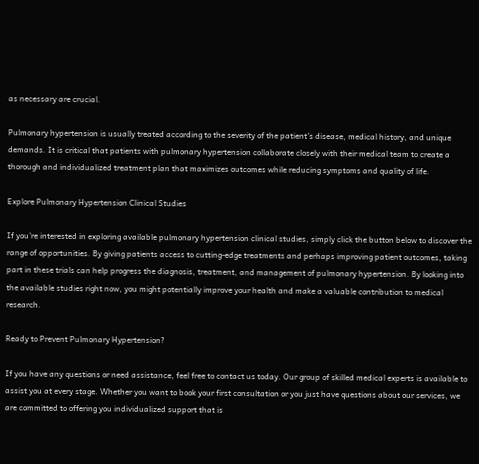as necessary are crucial.

Pulmonary hypertension is usually treated according to the severity of the patient’s disease, medical history, and unique demands. It is critical that patients with pulmonary hypertension collaborate closely with their medical team to create a thorough and individualized treatment plan that maximizes outcomes while reducing symptoms and quality of life.

Explore Pulmonary Hypertension Clinical Studies

If you’re interested in exploring available pulmonary hypertension clinical studies, simply click the button below to discover the range of opportunities. By giving patients access to cutting-edge treatments and perhaps improving patient outcomes, taking part in these trials can help progress the diagnosis, treatment, and management of pulmonary hypertension. By looking into the available studies right now, you might potentially improve your health and make a valuable contribution to medical research.

Ready to Prevent Pulmonary Hypertension?

If you have any questions or need assistance, feel free to contact us today. Our group of skilled medical experts is available to assist you at every stage. Whether you want to book your first consultation or you just have questions about our services, we are committed to offering you individualized support that is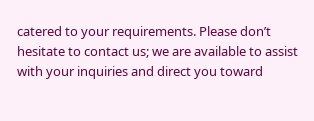catered to your requirements. Please don’t hesitate to contact us; we are available to assist with your inquiries and direct you toward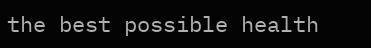the best possible health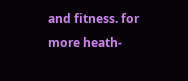and fitness. for more heath-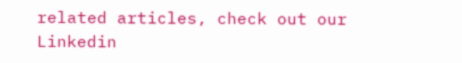related articles, check out our Linkedin